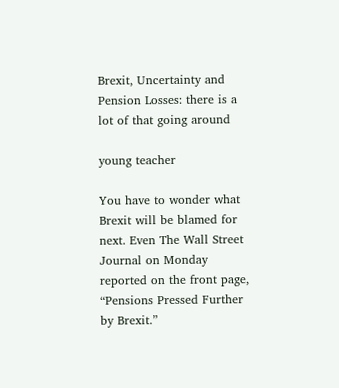Brexit, Uncertainty and Pension Losses: there is a lot of that going around

young teacher

You have to wonder what Brexit will be blamed for next. Even The Wall Street Journal on Monday reported on the front page, “Pensions Pressed Further by Brexit.”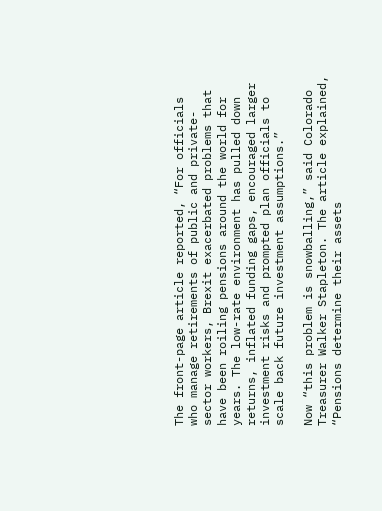The front-page article reported, “For officials who manage retirements of public and private-sector workers, Brexit exacerbated problems that have been roiling pensions around the world for years. The low-rate environment has pulled down returns, inflated funding gaps, encouraged larger investment risks and prompted plan officials to scale back future investment assumptions.”

Now “this problem is snowballing,” said Colorado Treasurer Walker Stapleton. The article explained, “Pensions determine their assets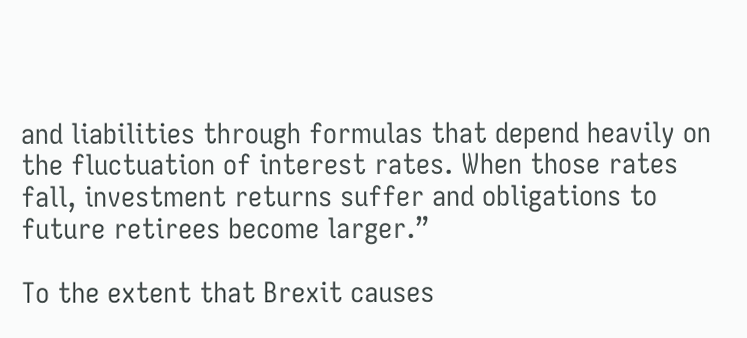and liabilities through formulas that depend heavily on the fluctuation of interest rates. When those rates fall, investment returns suffer and obligations to future retirees become larger.”

To the extent that Brexit causes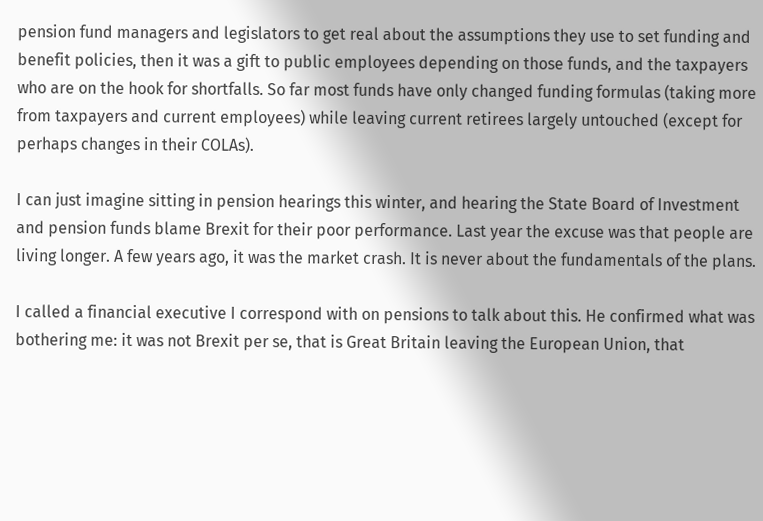pension fund managers and legislators to get real about the assumptions they use to set funding and benefit policies, then it was a gift to public employees depending on those funds, and the taxpayers who are on the hook for shortfalls. So far most funds have only changed funding formulas (taking more from taxpayers and current employees) while leaving current retirees largely untouched (except for perhaps changes in their COLAs).

I can just imagine sitting in pension hearings this winter, and hearing the State Board of Investment and pension funds blame Brexit for their poor performance. Last year the excuse was that people are living longer. A few years ago, it was the market crash. It is never about the fundamentals of the plans.

I called a financial executive I correspond with on pensions to talk about this. He confirmed what was bothering me: it was not Brexit per se, that is Great Britain leaving the European Union, that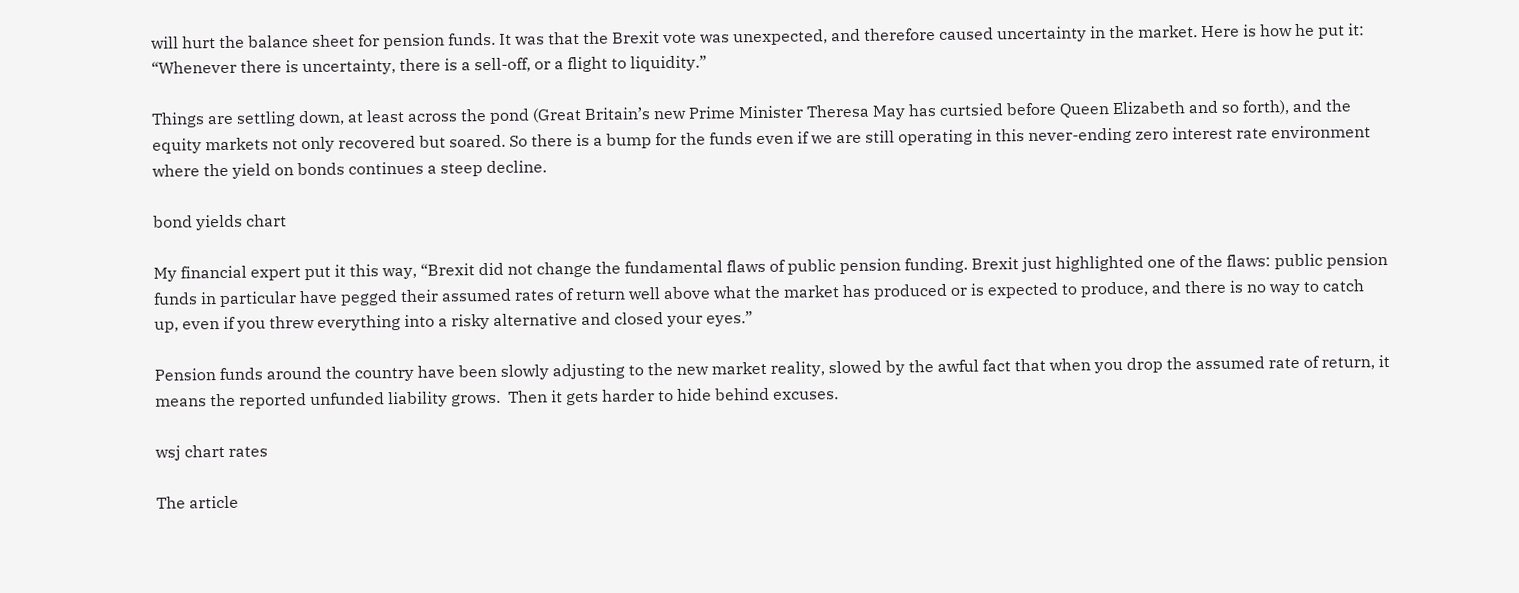will hurt the balance sheet for pension funds. It was that the Brexit vote was unexpected, and therefore caused uncertainty in the market. Here is how he put it: “Whenever there is uncertainty, there is a sell-off, or a flight to liquidity.”

Things are settling down, at least across the pond (Great Britain’s new Prime Minister Theresa May has curtsied before Queen Elizabeth and so forth), and the equity markets not only recovered but soared. So there is a bump for the funds even if we are still operating in this never-ending zero interest rate environment where the yield on bonds continues a steep decline.

bond yields chart

My financial expert put it this way, “Brexit did not change the fundamental flaws of public pension funding. Brexit just highlighted one of the flaws: public pension funds in particular have pegged their assumed rates of return well above what the market has produced or is expected to produce, and there is no way to catch up, even if you threw everything into a risky alternative and closed your eyes.”

Pension funds around the country have been slowly adjusting to the new market reality, slowed by the awful fact that when you drop the assumed rate of return, it means the reported unfunded liability grows.  Then it gets harder to hide behind excuses.

wsj chart rates

The article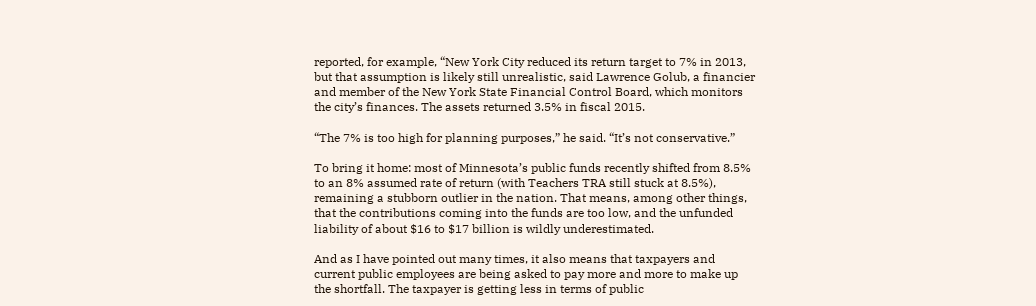reported, for example, “New York City reduced its return target to 7% in 2013, but that assumption is likely still unrealistic, said Lawrence Golub, a financier and member of the New York State Financial Control Board, which monitors the city’s finances. The assets returned 3.5% in fiscal 2015.

“The 7% is too high for planning purposes,” he said. “It’s not conservative.”

To bring it home: most of Minnesota’s public funds recently shifted from 8.5% to an 8% assumed rate of return (with Teachers TRA still stuck at 8.5%), remaining a stubborn outlier in the nation. That means, among other things, that the contributions coming into the funds are too low, and the unfunded liability of about $16 to $17 billion is wildly underestimated.

And as I have pointed out many times, it also means that taxpayers and current public employees are being asked to pay more and more to make up the shortfall. The taxpayer is getting less in terms of public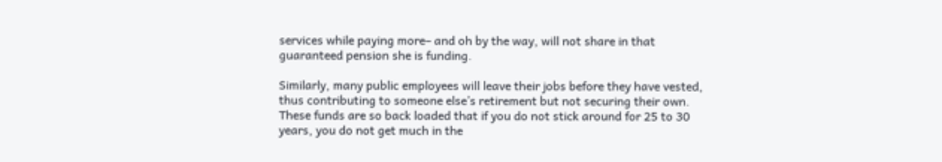services while paying more– and oh by the way, will not share in that guaranteed pension she is funding.

Similarly, many public employees will leave their jobs before they have vested, thus contributing to someone else’s retirement but not securing their own. These funds are so back loaded that if you do not stick around for 25 to 30 years, you do not get much in the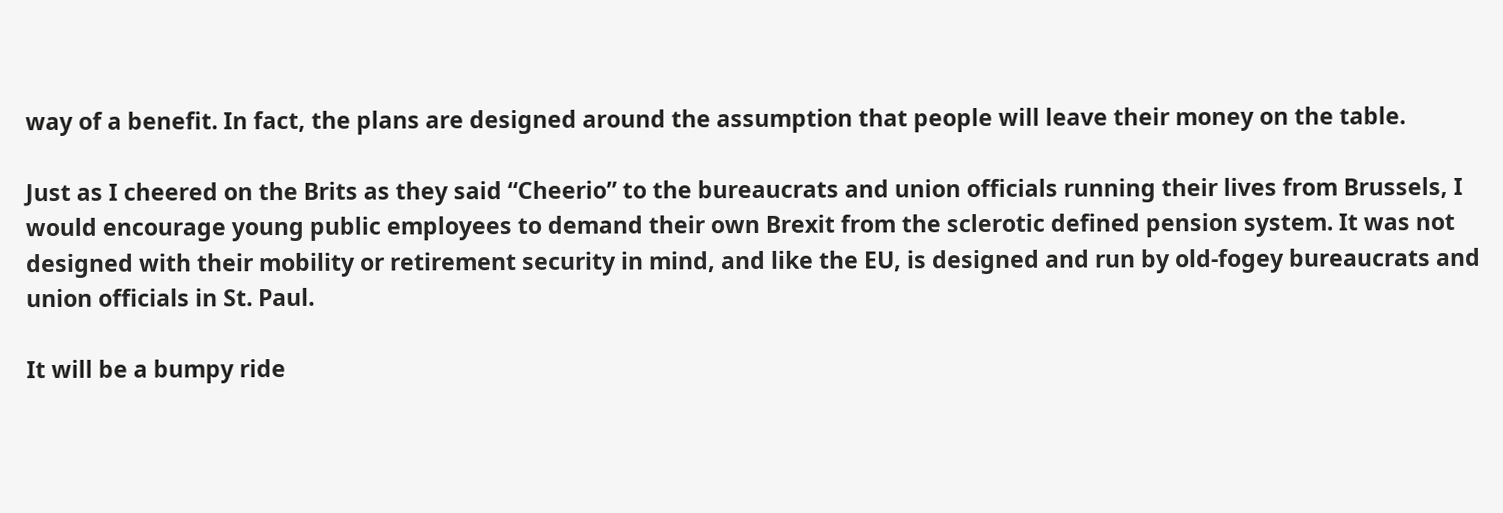way of a benefit. In fact, the plans are designed around the assumption that people will leave their money on the table.

Just as I cheered on the Brits as they said “Cheerio” to the bureaucrats and union officials running their lives from Brussels, I would encourage young public employees to demand their own Brexit from the sclerotic defined pension system. It was not designed with their mobility or retirement security in mind, and like the EU, is designed and run by old-fogey bureaucrats and union officials in St. Paul.

It will be a bumpy ride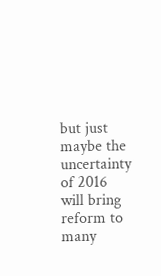but just maybe the uncertainty of 2016 will bring reform to many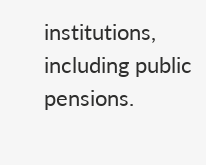institutions, including public pensions.